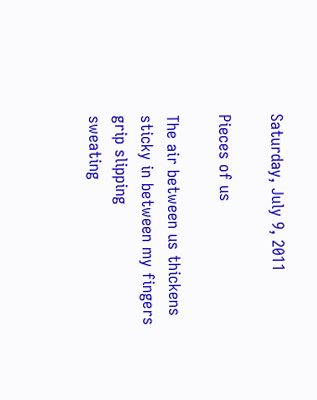Saturday, July 9, 2011

Pieces of us

The air between us thickens sticky in between my fingers
grip slipping
sweating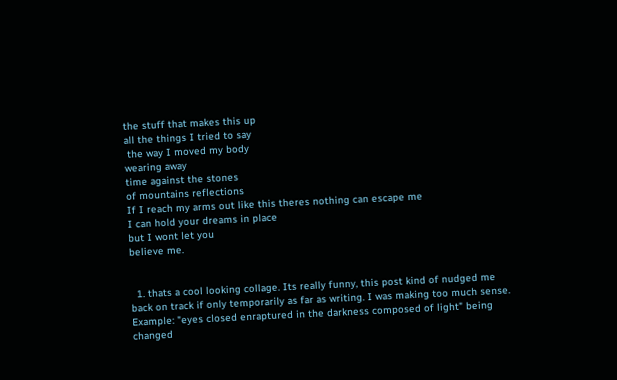the stuff that makes this up
all the things I tried to say
 the way I moved my body
wearing away
time against the stones
of mountains reflections
If I reach my arms out like this theres nothing can escape me
I can hold your dreams in place
but I wont let you
believe me.


  1. thats a cool looking collage. Its really funny, this post kind of nudged me back on track if only temporarily as far as writing. I was making too much sense. Example: "eyes closed enraptured in the darkness composed of light" being changed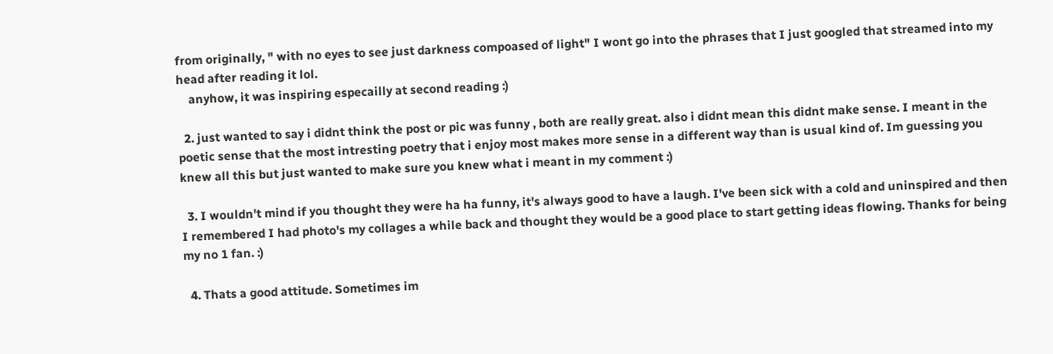from originally, " with no eyes to see just darkness compoased of light" I wont go into the phrases that I just googled that streamed into my head after reading it lol.
    anyhow, it was inspiring especailly at second reading :)

  2. just wanted to say i didnt think the post or pic was funny , both are really great. also i didnt mean this didnt make sense. I meant in the poetic sense that the most intresting poetry that i enjoy most makes more sense in a different way than is usual kind of. Im guessing you knew all this but just wanted to make sure you knew what i meant in my comment :)

  3. I wouldn't mind if you thought they were ha ha funny, it's always good to have a laugh. I've been sick with a cold and uninspired and then I remembered I had photo's my collages a while back and thought they would be a good place to start getting ideas flowing. Thanks for being my no 1 fan. :)

  4. Thats a good attitude. Sometimes im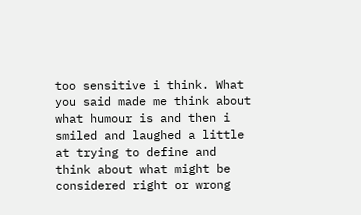too sensitive i think. What you said made me think about what humour is and then i smiled and laughed a little at trying to define and think about what might be considered right or wrong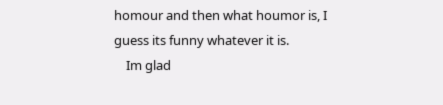homour and then what houmor is, I guess its funny whatever it is.
    Im glad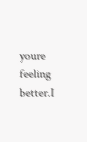youre feeling better.I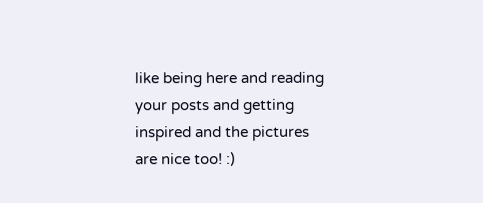like being here and reading your posts and getting inspired and the pictures are nice too! :)